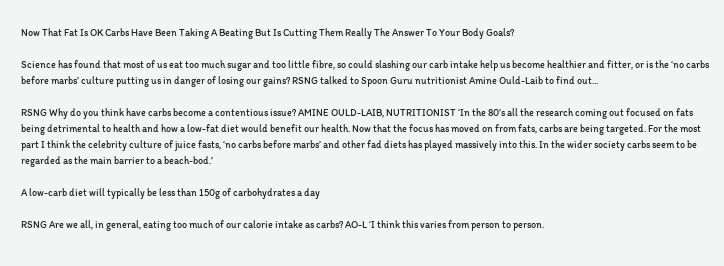Now That Fat Is OK Carbs Have Been Taking A Beating But Is Cutting Them Really The Answer To Your Body Goals?

Science has found that most of us eat too much sugar and too little fibre, so could slashing our carb intake help us become healthier and fitter, or is the ‘no carbs before marbs’ culture putting us in danger of losing our gains? RSNG talked to Spoon Guru nutritionist Amine Ould-Laib to find out...

RSNG Why do you think have carbs become a contentious issue? AMINE OULD-LAIB, NUTRITIONIST ‘In the 80’s all the research coming out focused on fats being detrimental to health and how a low-fat diet would benefit our health. Now that the focus has moved on from fats, carbs are being targeted. For the most part I think the celebrity culture of juice fasts, ‘no carbs before marbs’ and other fad diets has played massively into this. In the wider society carbs seem to be regarded as the main barrier to a beach-bod.’

A low-carb diet will typically be less than 150g of carbohydrates a day

RSNG Are we all, in general, eating too much of our calorie intake as carbs? AO-L ‘I think this varies from person to person.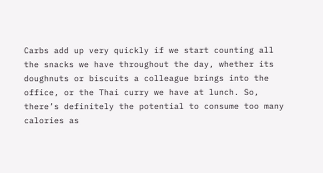Carbs add up very quickly if we start counting all the snacks we have throughout the day, whether its doughnuts or biscuits a colleague brings into the office, or the Thai curry we have at lunch. So, there’s definitely the potential to consume too many calories as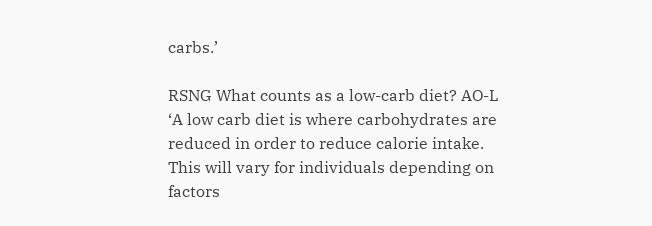carbs.’

RSNG What counts as a low-carb diet? AO-L ‘A low carb diet is where carbohydrates are reduced in order to reduce calorie intake. This will vary for individuals depending on factors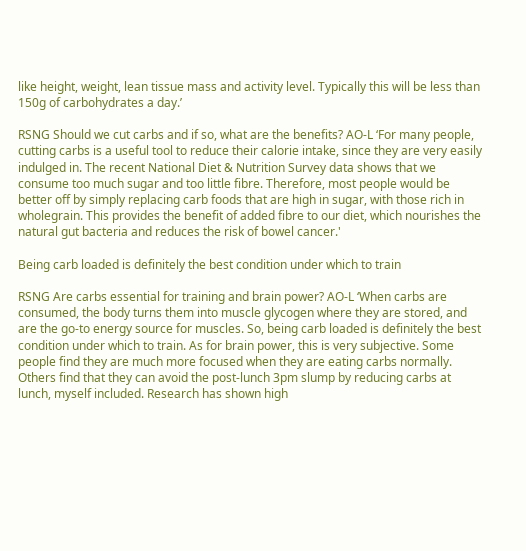like height, weight, lean tissue mass and activity level. Typically this will be less than 150g of carbohydrates a day.’

RSNG Should we cut carbs and if so, what are the benefits? AO-L ‘For many people, cutting carbs is a useful tool to reduce their calorie intake, since they are very easily indulged in. The recent National Diet & Nutrition Survey data shows that we consume too much sugar and too little fibre. Therefore, most people would be better off by simply replacing carb foods that are high in sugar, with those rich in wholegrain. This provides the benefit of added fibre to our diet, which nourishes the natural gut bacteria and reduces the risk of bowel cancer.'

Being carb loaded is definitely the best condition under which to train

RSNG Are carbs essential for training and brain power? AO-L ‘When carbs are consumed, the body turns them into muscle glycogen where they are stored, and are the go-to energy source for muscles. So, being carb loaded is definitely the best condition under which to train. As for brain power, this is very subjective. Some people find they are much more focused when they are eating carbs normally. Others find that they can avoid the post-lunch 3pm slump by reducing carbs at lunch, myself included. Research has shown high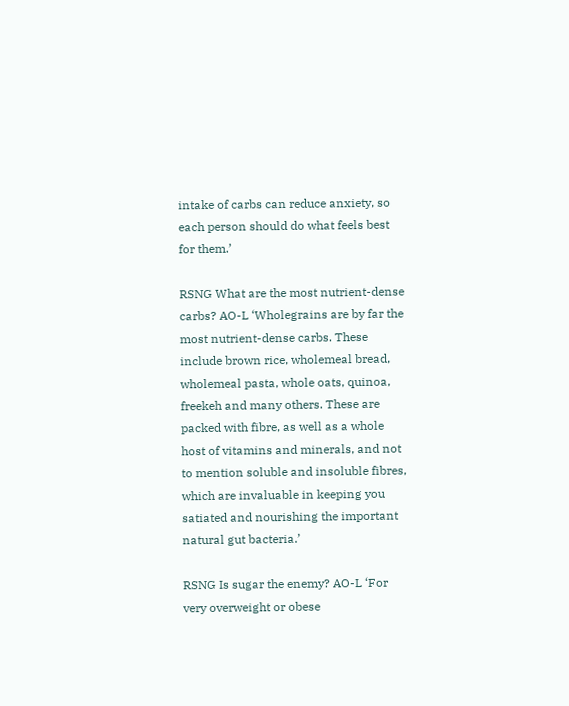intake of carbs can reduce anxiety, so each person should do what feels best for them.’

RSNG What are the most nutrient-dense carbs? AO-L ‘Wholegrains are by far the most nutrient-dense carbs. These include brown rice, wholemeal bread, wholemeal pasta, whole oats, quinoa, freekeh and many others. These are packed with fibre, as well as a whole host of vitamins and minerals, and not to mention soluble and insoluble fibres, which are invaluable in keeping you satiated and nourishing the important natural gut bacteria.’

RSNG Is sugar the enemy? AO-L ‘For very overweight or obese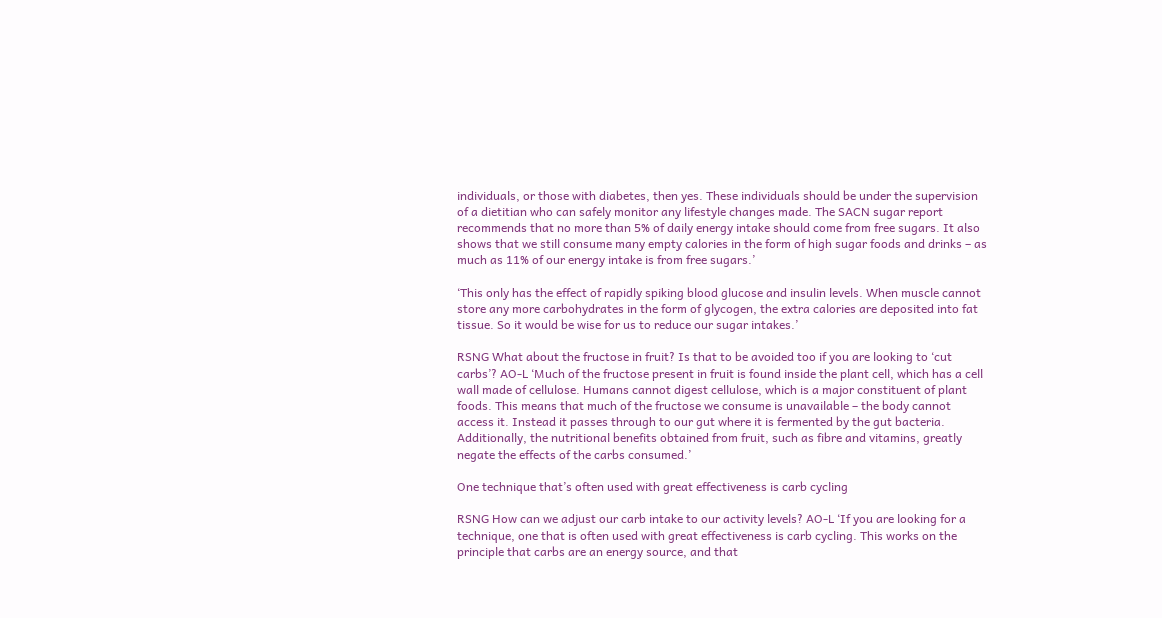individuals, or those with diabetes, then yes. These individuals should be under the supervision of a dietitian who can safely monitor any lifestyle changes made. The SACN sugar report recommends that no more than 5% of daily energy intake should come from free sugars. It also shows that we still consume many empty calories in the form of high sugar foods and drinks – as much as 11% of our energy intake is from free sugars.’

‘This only has the effect of rapidly spiking blood glucose and insulin levels. When muscle cannot store any more carbohydrates in the form of glycogen, the extra calories are deposited into fat tissue. So it would be wise for us to reduce our sugar intakes.’

RSNG What about the fructose in fruit? Is that to be avoided too if you are looking to ‘cut carbs’? AO-L ‘Much of the fructose present in fruit is found inside the plant cell, which has a cell wall made of cellulose. Humans cannot digest cellulose, which is a major constituent of plant foods. This means that much of the fructose we consume is unavailable – the body cannot access it. Instead it passes through to our gut where it is fermented by the gut bacteria. Additionally, the nutritional benefits obtained from fruit, such as fibre and vitamins, greatly negate the effects of the carbs consumed.’

One technique that’s often used with great effectiveness is carb cycling

RSNG How can we adjust our carb intake to our activity levels? AO-L ‘If you are looking for a technique, one that is often used with great effectiveness is carb cycling. This works on the principle that carbs are an energy source, and that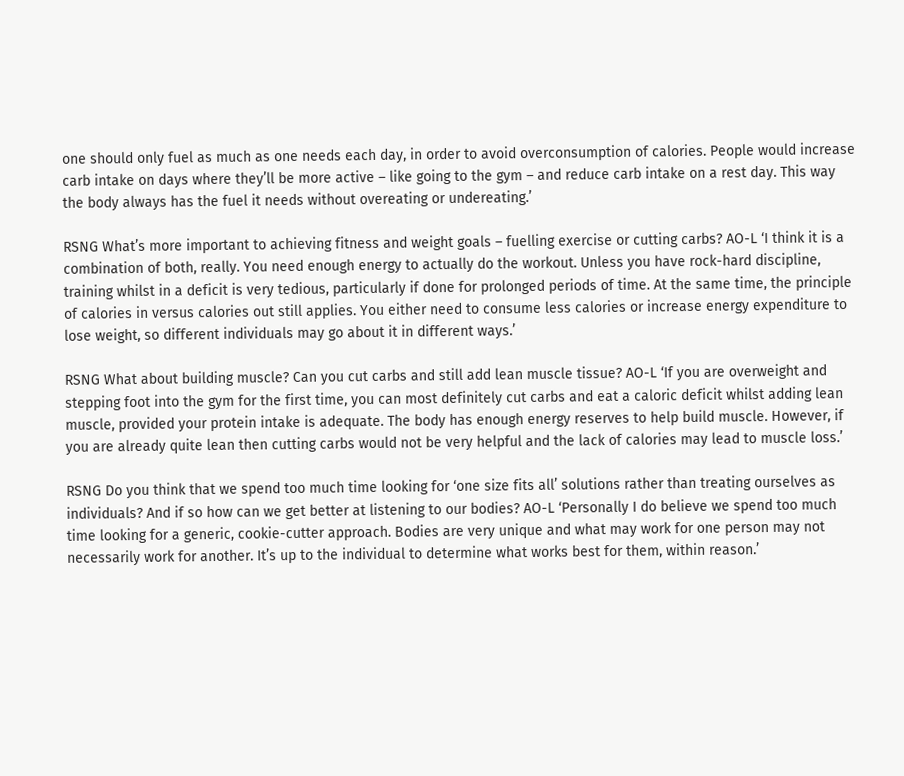one should only fuel as much as one needs each day, in order to avoid overconsumption of calories. People would increase carb intake on days where they’ll be more active – like going to the gym – and reduce carb intake on a rest day. This way the body always has the fuel it needs without overeating or undereating.’

RSNG What’s more important to achieving fitness and weight goals – fuelling exercise or cutting carbs? AO-L ‘I think it is a combination of both, really. You need enough energy to actually do the workout. Unless you have rock-hard discipline, training whilst in a deficit is very tedious, particularly if done for prolonged periods of time. At the same time, the principle of calories in versus calories out still applies. You either need to consume less calories or increase energy expenditure to lose weight, so different individuals may go about it in different ways.’

RSNG What about building muscle? Can you cut carbs and still add lean muscle tissue? AO-L ‘If you are overweight and stepping foot into the gym for the first time, you can most definitely cut carbs and eat a caloric deficit whilst adding lean muscle, provided your protein intake is adequate. The body has enough energy reserves to help build muscle. However, if you are already quite lean then cutting carbs would not be very helpful and the lack of calories may lead to muscle loss.’

RSNG Do you think that we spend too much time looking for ‘one size fits all’ solutions rather than treating ourselves as individuals? And if so how can we get better at listening to our bodies? AO-L ‘Personally I do believe we spend too much time looking for a generic, cookie-cutter approach. Bodies are very unique and what may work for one person may not necessarily work for another. It’s up to the individual to determine what works best for them, within reason.’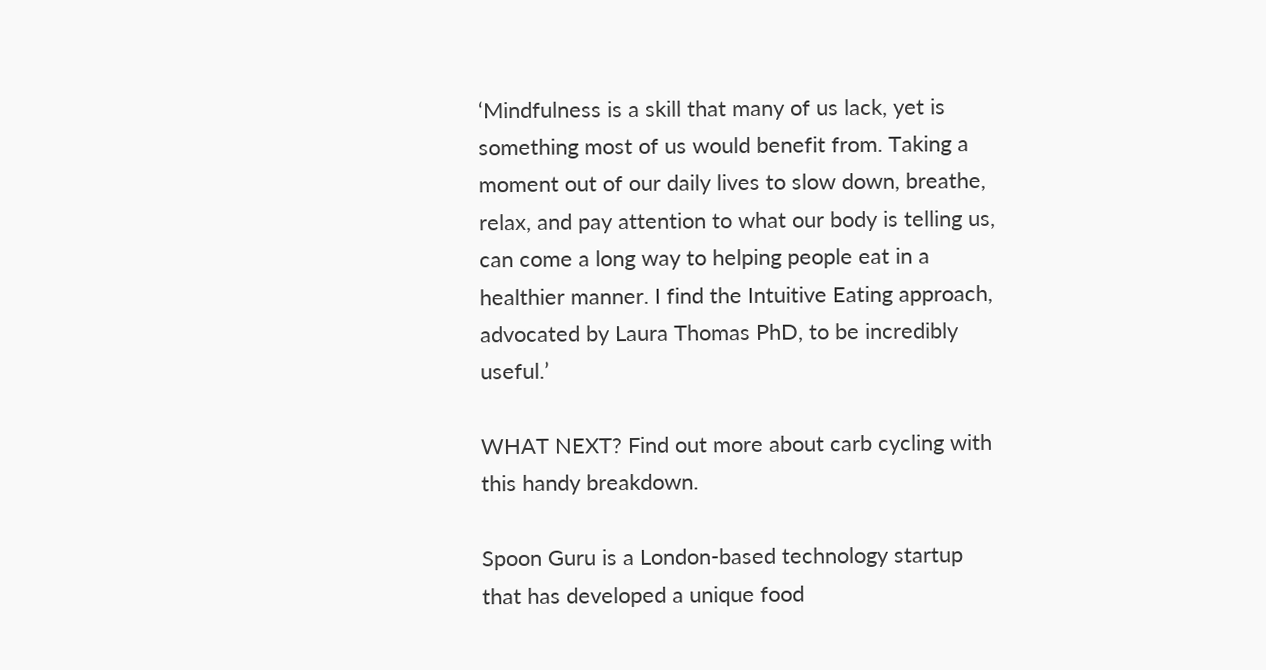‘Mindfulness is a skill that many of us lack, yet is something most of us would benefit from. Taking a moment out of our daily lives to slow down, breathe, relax, and pay attention to what our body is telling us, can come a long way to helping people eat in a healthier manner. I find the Intuitive Eating approach, advocated by Laura Thomas PhD, to be incredibly useful.’

WHAT NEXT? Find out more about carb cycling with this handy breakdown.

Spoon Guru is a London-based technology startup that has developed a unique food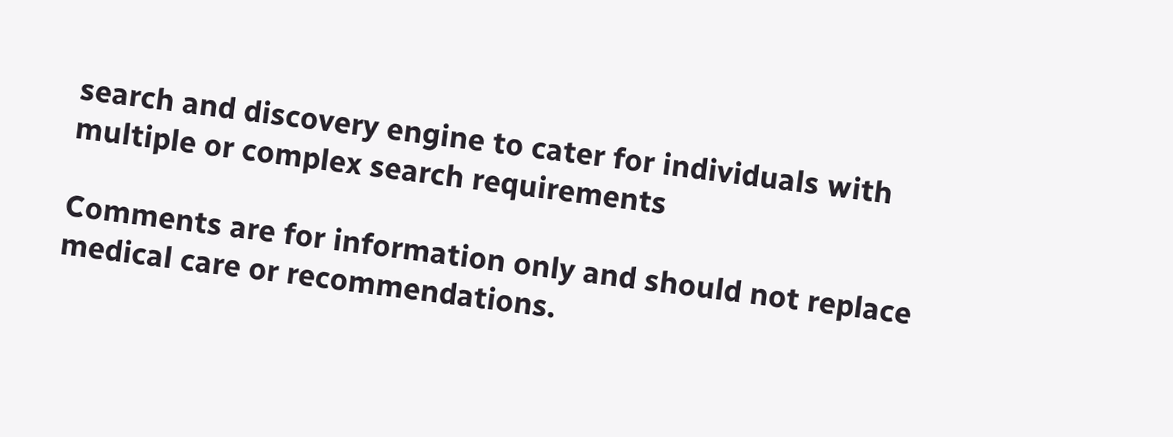search and discovery engine to cater for individuals with multiple or complex search requirements

Comments are for information only and should not replace medical care or recommendations.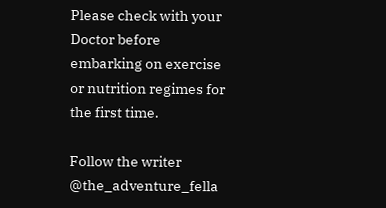Please check with your Doctor before embarking on exercise or nutrition regimes for the first time.

Follow the writer @the_adventure_fella